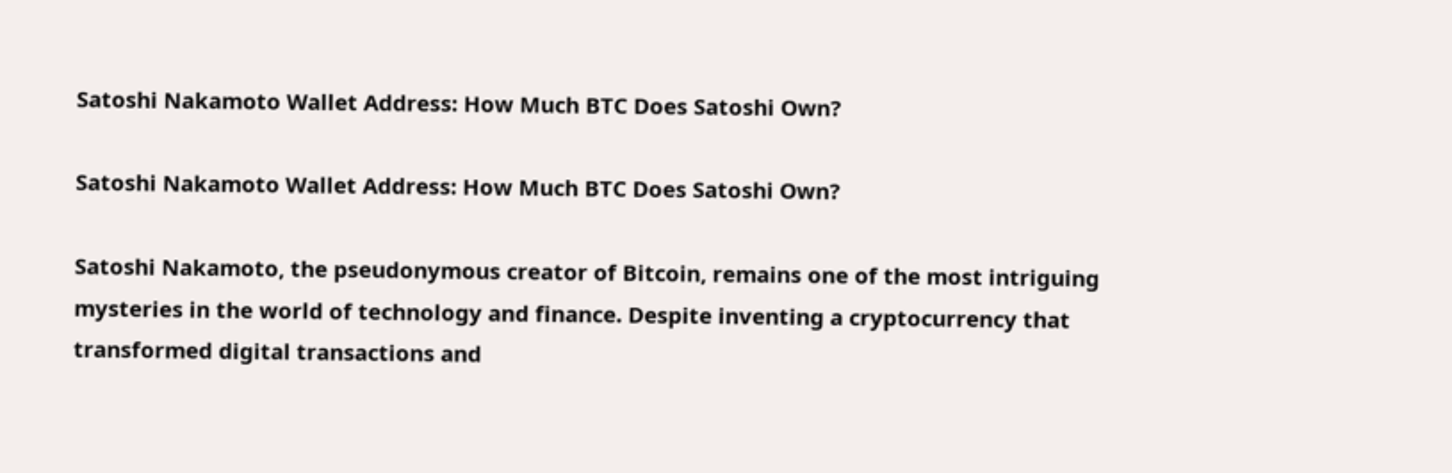Satoshi Nakamoto Wallet Address: How Much BTC Does Satoshi Own?

Satoshi Nakamoto Wallet Address: How Much BTC Does Satoshi Own?

Satoshi Nakamoto, the pseudonymous creator of Bitcoin, remains one of the most intriguing mysteries in the world of technology and finance. Despite inventing a cryptocurrency that transformed digital transactions and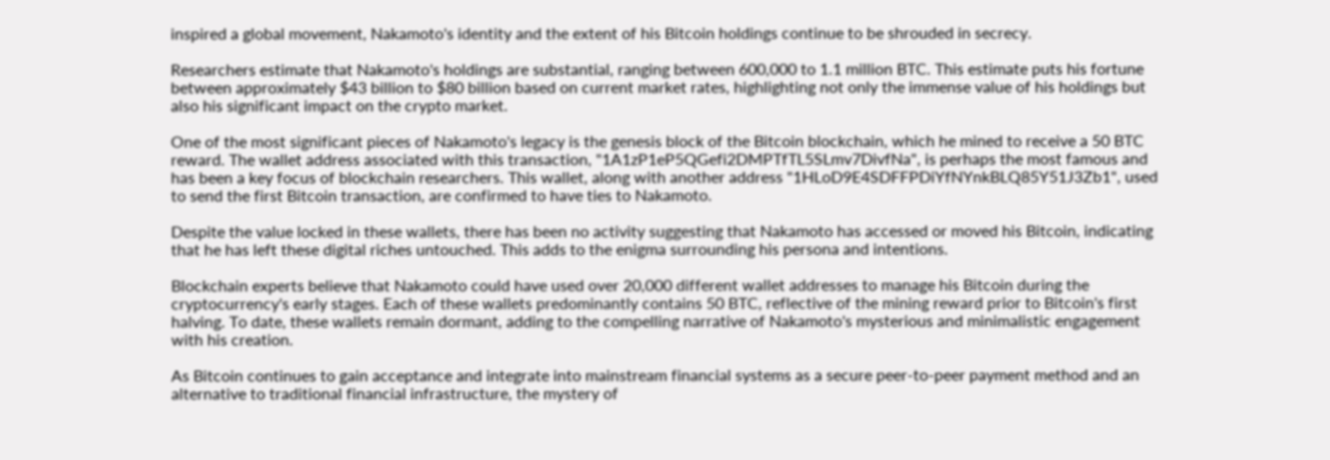inspired a global movement, Nakamoto's identity and the extent of his Bitcoin holdings continue to be shrouded in secrecy.

Researchers estimate that Nakamoto's holdings are substantial, ranging between 600,000 to 1.1 million BTC. This estimate puts his fortune between approximately $43 billion to $80 billion based on current market rates, highlighting not only the immense value of his holdings but also his significant impact on the crypto market.

One of the most significant pieces of Nakamoto's legacy is the genesis block of the Bitcoin blockchain, which he mined to receive a 50 BTC reward. The wallet address associated with this transaction, "1A1zP1eP5QGefi2DMPTfTL5SLmv7DivfNa", is perhaps the most famous and has been a key focus of blockchain researchers. This wallet, along with another address "1HLoD9E4SDFFPDiYfNYnkBLQ85Y51J3Zb1", used to send the first Bitcoin transaction, are confirmed to have ties to Nakamoto.

Despite the value locked in these wallets, there has been no activity suggesting that Nakamoto has accessed or moved his Bitcoin, indicating that he has left these digital riches untouched. This adds to the enigma surrounding his persona and intentions.

Blockchain experts believe that Nakamoto could have used over 20,000 different wallet addresses to manage his Bitcoin during the cryptocurrency's early stages. Each of these wallets predominantly contains 50 BTC, reflective of the mining reward prior to Bitcoin's first halving. To date, these wallets remain dormant, adding to the compelling narrative of Nakamoto's mysterious and minimalistic engagement with his creation.

As Bitcoin continues to gain acceptance and integrate into mainstream financial systems as a secure peer-to-peer payment method and an alternative to traditional financial infrastructure, the mystery of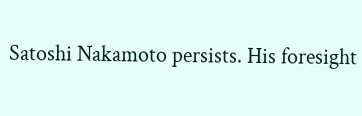Satoshi Nakamoto persists. His foresight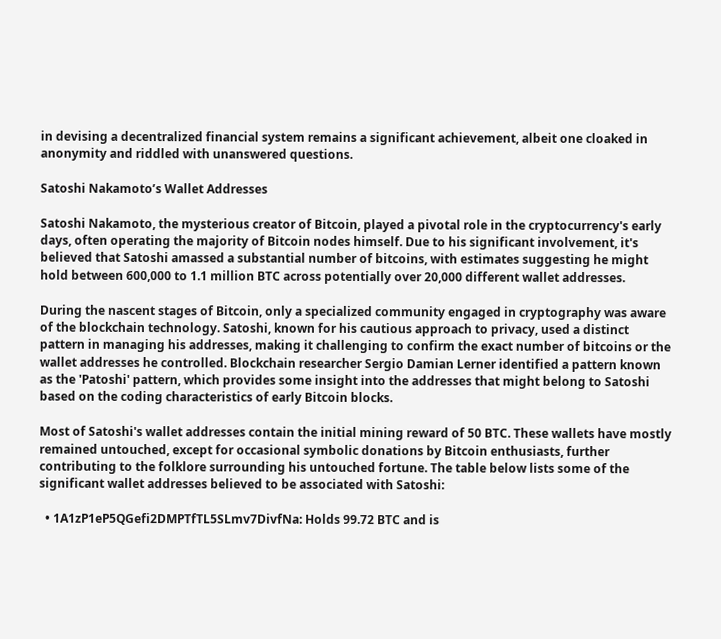in devising a decentralized financial system remains a significant achievement, albeit one cloaked in anonymity and riddled with unanswered questions.

Satoshi Nakamoto’s Wallet Addresses

Satoshi Nakamoto, the mysterious creator of Bitcoin, played a pivotal role in the cryptocurrency's early days, often operating the majority of Bitcoin nodes himself. Due to his significant involvement, it's believed that Satoshi amassed a substantial number of bitcoins, with estimates suggesting he might hold between 600,000 to 1.1 million BTC across potentially over 20,000 different wallet addresses.

During the nascent stages of Bitcoin, only a specialized community engaged in cryptography was aware of the blockchain technology. Satoshi, known for his cautious approach to privacy, used a distinct pattern in managing his addresses, making it challenging to confirm the exact number of bitcoins or the wallet addresses he controlled. Blockchain researcher Sergio Damian Lerner identified a pattern known as the 'Patoshi' pattern, which provides some insight into the addresses that might belong to Satoshi based on the coding characteristics of early Bitcoin blocks.

Most of Satoshi's wallet addresses contain the initial mining reward of 50 BTC. These wallets have mostly remained untouched, except for occasional symbolic donations by Bitcoin enthusiasts, further contributing to the folklore surrounding his untouched fortune. The table below lists some of the significant wallet addresses believed to be associated with Satoshi:

  • 1A1zP1eP5QGefi2DMPTfTL5SLmv7DivfNa: Holds 99.72 BTC and is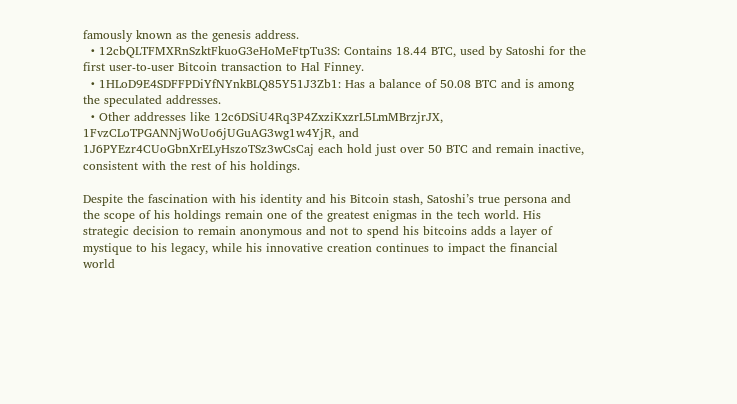famously known as the genesis address.
  • 12cbQLTFMXRnSzktFkuoG3eHoMeFtpTu3S: Contains 18.44 BTC, used by Satoshi for the first user-to-user Bitcoin transaction to Hal Finney.
  • 1HLoD9E4SDFFPDiYfNYnkBLQ85Y51J3Zb1: Has a balance of 50.08 BTC and is among the speculated addresses.
  • Other addresses like 12c6DSiU4Rq3P4ZxziKxzrL5LmMBrzjrJX, 1FvzCLoTPGANNjWoUo6jUGuAG3wg1w4YjR, and 1J6PYEzr4CUoGbnXrELyHszoTSz3wCsCaj each hold just over 50 BTC and remain inactive, consistent with the rest of his holdings.

Despite the fascination with his identity and his Bitcoin stash, Satoshi’s true persona and the scope of his holdings remain one of the greatest enigmas in the tech world. His strategic decision to remain anonymous and not to spend his bitcoins adds a layer of mystique to his legacy, while his innovative creation continues to impact the financial world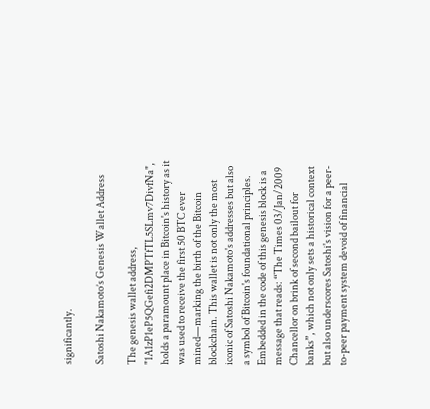significantly.

Satoshi Nakamoto’s Genesis Wallet Address

The genesis wallet address, "1A1zP1eP5QGefi2DMPTfTL5SLmv7DivfNa", holds a paramount place in Bitcoin's history as it was used to receive the first 50 BTC ever mined—marking the birth of the Bitcoin blockchain. This wallet is not only the most iconic of Satoshi Nakamoto's addresses but also a symbol of Bitcoin's foundational principles. Embedded in the code of this genesis block is a message that reads: “The Times 03/Jan/2009 Chancellor on brink of second bailout for banks”, which not only sets a historical context but also underscores Satoshi's vision for a peer-to-peer payment system devoid of financial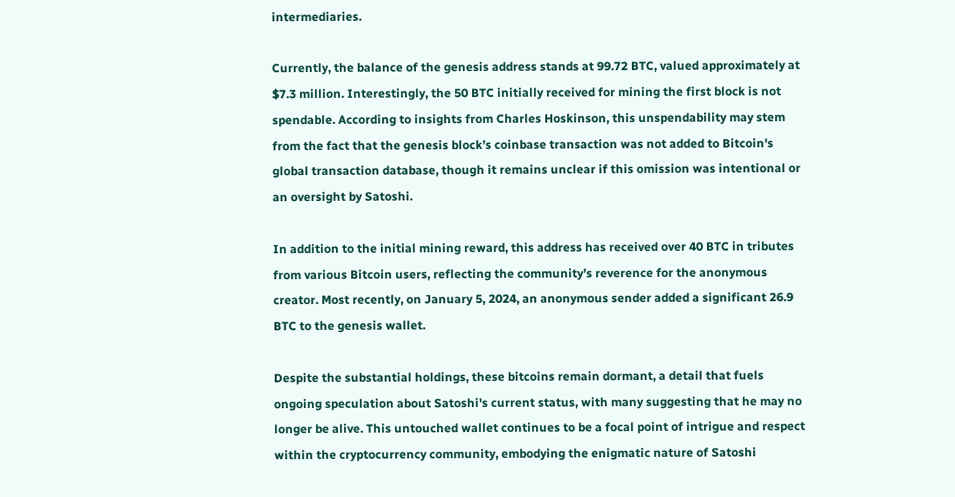intermediaries.

Currently, the balance of the genesis address stands at 99.72 BTC, valued approximately at $7.3 million. Interestingly, the 50 BTC initially received for mining the first block is not spendable. According to insights from Charles Hoskinson, this unspendability may stem from the fact that the genesis block’s coinbase transaction was not added to Bitcoin's global transaction database, though it remains unclear if this omission was intentional or an oversight by Satoshi.

In addition to the initial mining reward, this address has received over 40 BTC in tributes from various Bitcoin users, reflecting the community’s reverence for the anonymous creator. Most recently, on January 5, 2024, an anonymous sender added a significant 26.9 BTC to the genesis wallet.

Despite the substantial holdings, these bitcoins remain dormant, a detail that fuels ongoing speculation about Satoshi's current status, with many suggesting that he may no longer be alive. This untouched wallet continues to be a focal point of intrigue and respect within the cryptocurrency community, embodying the enigmatic nature of Satoshi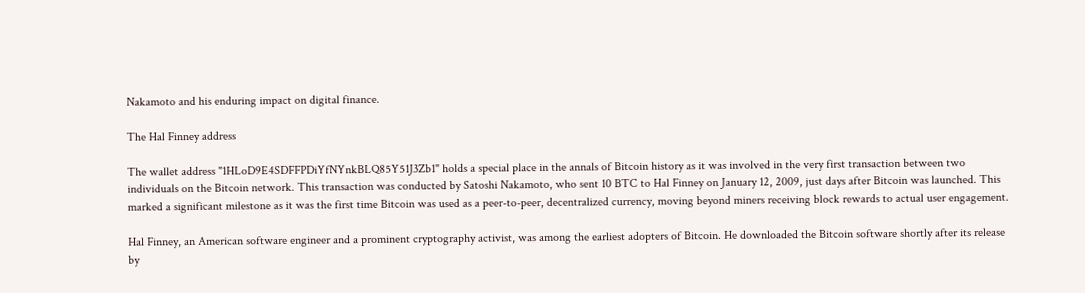Nakamoto and his enduring impact on digital finance.

The Hal Finney address

The wallet address "1HLoD9E4SDFFPDiYfNYnkBLQ85Y51J3Zb1" holds a special place in the annals of Bitcoin history as it was involved in the very first transaction between two individuals on the Bitcoin network. This transaction was conducted by Satoshi Nakamoto, who sent 10 BTC to Hal Finney on January 12, 2009, just days after Bitcoin was launched. This marked a significant milestone as it was the first time Bitcoin was used as a peer-to-peer, decentralized currency, moving beyond miners receiving block rewards to actual user engagement.

Hal Finney, an American software engineer and a prominent cryptography activist, was among the earliest adopters of Bitcoin. He downloaded the Bitcoin software shortly after its release by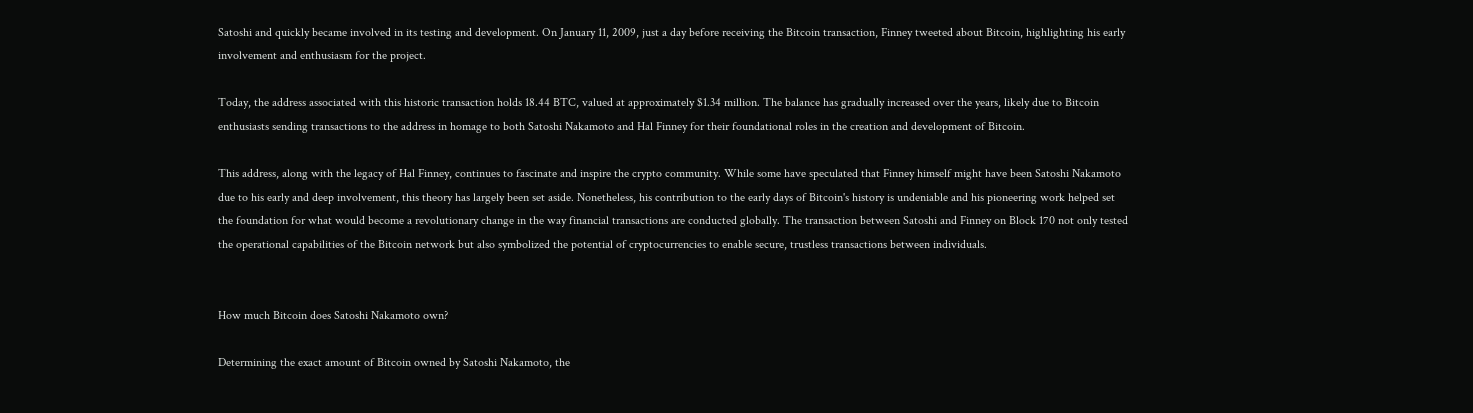Satoshi and quickly became involved in its testing and development. On January 11, 2009, just a day before receiving the Bitcoin transaction, Finney tweeted about Bitcoin, highlighting his early involvement and enthusiasm for the project.

Today, the address associated with this historic transaction holds 18.44 BTC, valued at approximately $1.34 million. The balance has gradually increased over the years, likely due to Bitcoin enthusiasts sending transactions to the address in homage to both Satoshi Nakamoto and Hal Finney for their foundational roles in the creation and development of Bitcoin.

This address, along with the legacy of Hal Finney, continues to fascinate and inspire the crypto community. While some have speculated that Finney himself might have been Satoshi Nakamoto due to his early and deep involvement, this theory has largely been set aside. Nonetheless, his contribution to the early days of Bitcoin's history is undeniable and his pioneering work helped set the foundation for what would become a revolutionary change in the way financial transactions are conducted globally. The transaction between Satoshi and Finney on Block 170 not only tested the operational capabilities of the Bitcoin network but also symbolized the potential of cryptocurrencies to enable secure, trustless transactions between individuals.


How much Bitcoin does Satoshi Nakamoto own?

Determining the exact amount of Bitcoin owned by Satoshi Nakamoto, the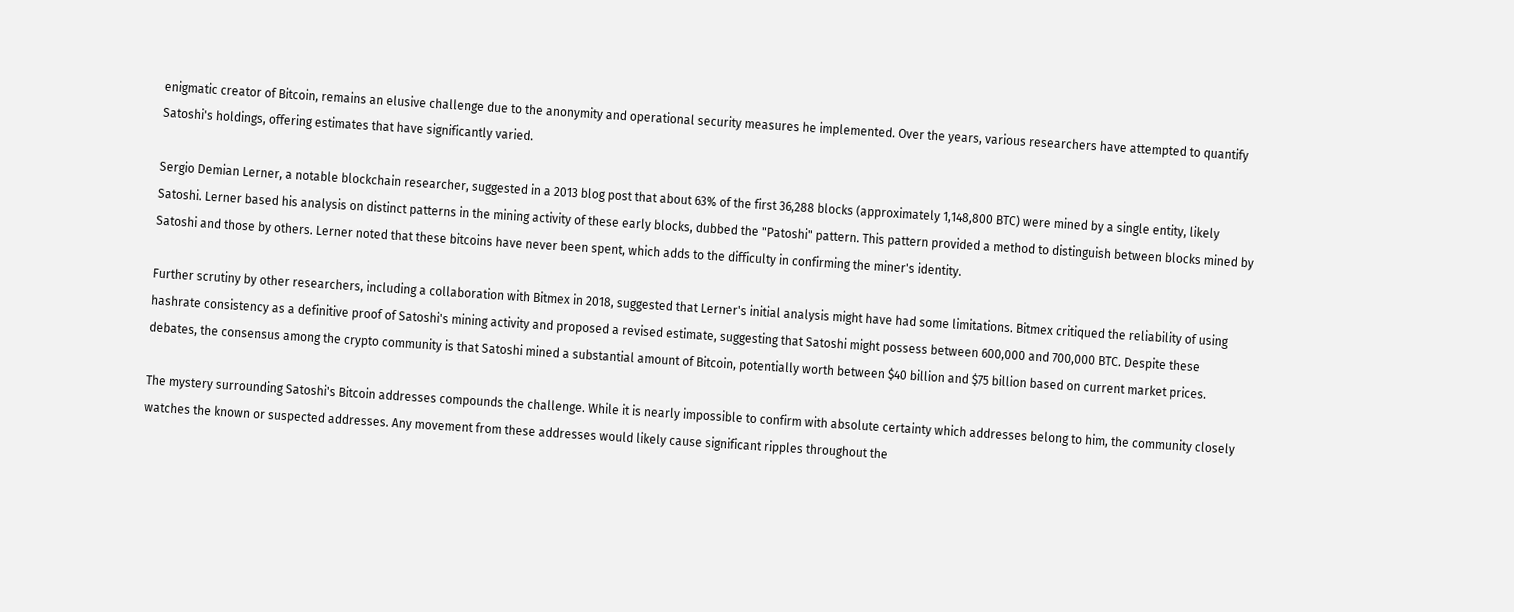enigmatic creator of Bitcoin, remains an elusive challenge due to the anonymity and operational security measures he implemented. Over the years, various researchers have attempted to quantify Satoshi's holdings, offering estimates that have significantly varied.

Sergio Demian Lerner, a notable blockchain researcher, suggested in a 2013 blog post that about 63% of the first 36,288 blocks (approximately 1,148,800 BTC) were mined by a single entity, likely Satoshi. Lerner based his analysis on distinct patterns in the mining activity of these early blocks, dubbed the "Patoshi" pattern. This pattern provided a method to distinguish between blocks mined by Satoshi and those by others. Lerner noted that these bitcoins have never been spent, which adds to the difficulty in confirming the miner's identity.

Further scrutiny by other researchers, including a collaboration with Bitmex in 2018, suggested that Lerner's initial analysis might have had some limitations. Bitmex critiqued the reliability of using hashrate consistency as a definitive proof of Satoshi's mining activity and proposed a revised estimate, suggesting that Satoshi might possess between 600,000 and 700,000 BTC. Despite these debates, the consensus among the crypto community is that Satoshi mined a substantial amount of Bitcoin, potentially worth between $40 billion and $75 billion based on current market prices.

The mystery surrounding Satoshi's Bitcoin addresses compounds the challenge. While it is nearly impossible to confirm with absolute certainty which addresses belong to him, the community closely watches the known or suspected addresses. Any movement from these addresses would likely cause significant ripples throughout the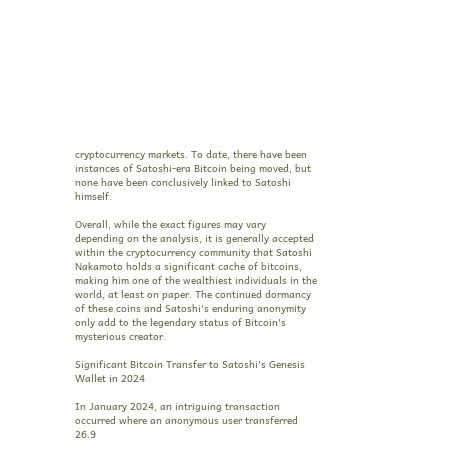cryptocurrency markets. To date, there have been instances of Satoshi-era Bitcoin being moved, but none have been conclusively linked to Satoshi himself.

Overall, while the exact figures may vary depending on the analysis, it is generally accepted within the cryptocurrency community that Satoshi Nakamoto holds a significant cache of bitcoins, making him one of the wealthiest individuals in the world, at least on paper. The continued dormancy of these coins and Satoshi's enduring anonymity only add to the legendary status of Bitcoin's mysterious creator.

Significant Bitcoin Transfer to Satoshi's Genesis Wallet in 2024

In January 2024, an intriguing transaction occurred where an anonymous user transferred 26.9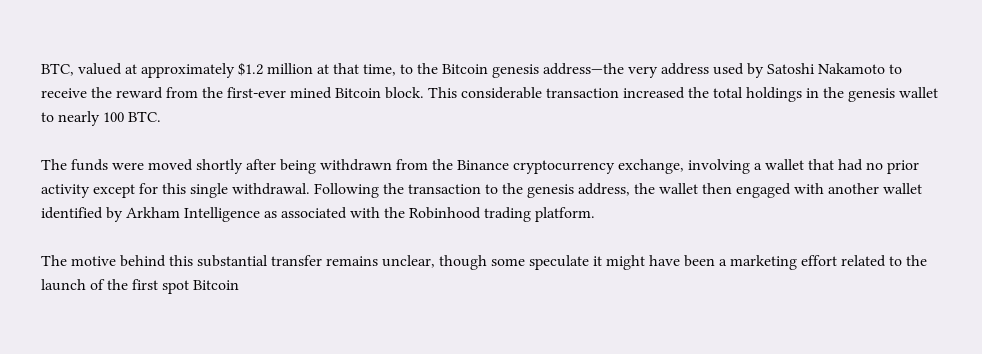BTC, valued at approximately $1.2 million at that time, to the Bitcoin genesis address—the very address used by Satoshi Nakamoto to receive the reward from the first-ever mined Bitcoin block. This considerable transaction increased the total holdings in the genesis wallet to nearly 100 BTC.

The funds were moved shortly after being withdrawn from the Binance cryptocurrency exchange, involving a wallet that had no prior activity except for this single withdrawal. Following the transaction to the genesis address, the wallet then engaged with another wallet identified by Arkham Intelligence as associated with the Robinhood trading platform.

The motive behind this substantial transfer remains unclear, though some speculate it might have been a marketing effort related to the launch of the first spot Bitcoin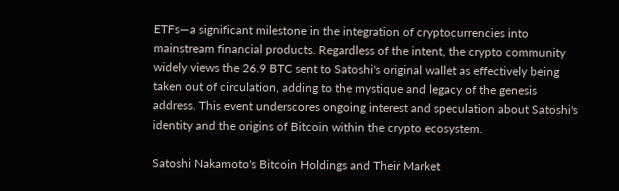ETFs—a significant milestone in the integration of cryptocurrencies into mainstream financial products. Regardless of the intent, the crypto community widely views the 26.9 BTC sent to Satoshi's original wallet as effectively being taken out of circulation, adding to the mystique and legacy of the genesis address. This event underscores ongoing interest and speculation about Satoshi's identity and the origins of Bitcoin within the crypto ecosystem.

Satoshi Nakamoto's Bitcoin Holdings and Their Market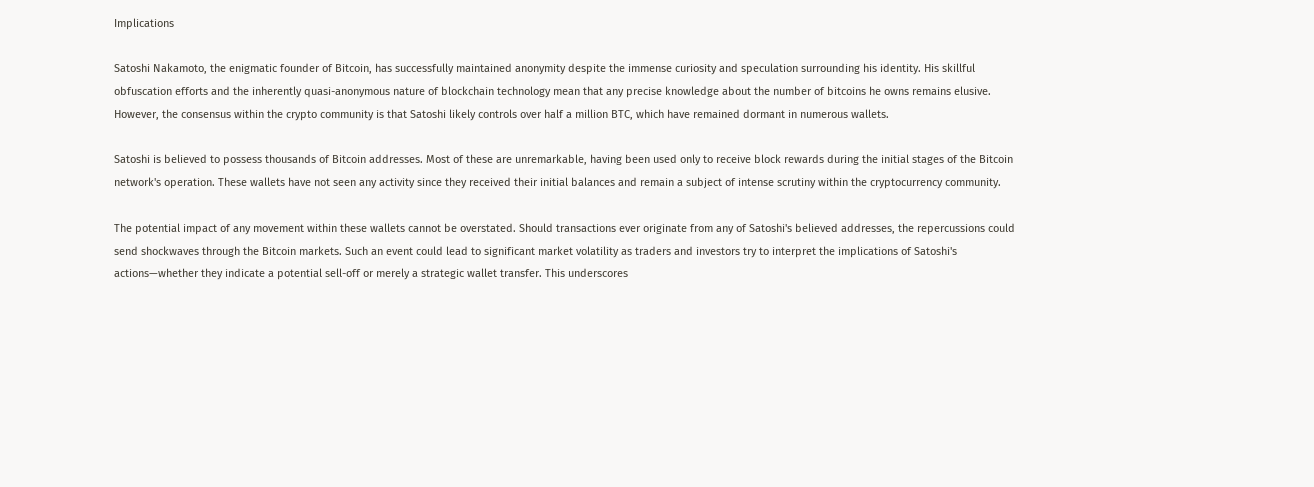Implications

Satoshi Nakamoto, the enigmatic founder of Bitcoin, has successfully maintained anonymity despite the immense curiosity and speculation surrounding his identity. His skillful obfuscation efforts and the inherently quasi-anonymous nature of blockchain technology mean that any precise knowledge about the number of bitcoins he owns remains elusive. However, the consensus within the crypto community is that Satoshi likely controls over half a million BTC, which have remained dormant in numerous wallets.

Satoshi is believed to possess thousands of Bitcoin addresses. Most of these are unremarkable, having been used only to receive block rewards during the initial stages of the Bitcoin network's operation. These wallets have not seen any activity since they received their initial balances and remain a subject of intense scrutiny within the cryptocurrency community.

The potential impact of any movement within these wallets cannot be overstated. Should transactions ever originate from any of Satoshi's believed addresses, the repercussions could send shockwaves through the Bitcoin markets. Such an event could lead to significant market volatility as traders and investors try to interpret the implications of Satoshi's actions—whether they indicate a potential sell-off or merely a strategic wallet transfer. This underscores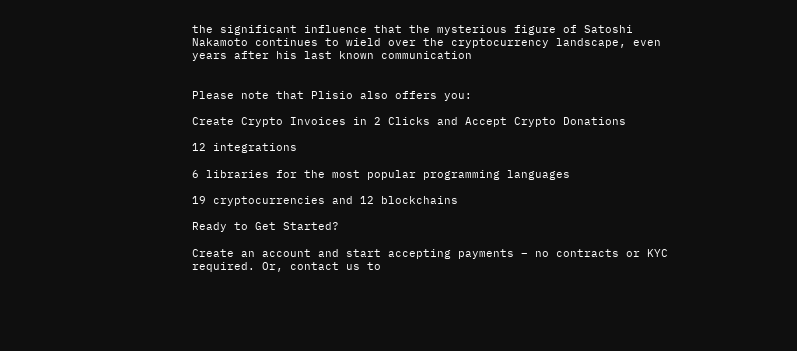the significant influence that the mysterious figure of Satoshi Nakamoto continues to wield over the cryptocurrency landscape, even years after his last known communication


Please note that Plisio also offers you:

Create Crypto Invoices in 2 Clicks and Accept Crypto Donations

12 integrations

6 libraries for the most popular programming languages

19 cryptocurrencies and 12 blockchains

Ready to Get Started?

Create an account and start accepting payments – no contracts or KYC required. Or, contact us to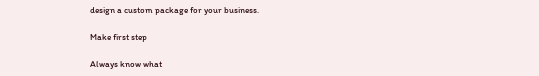design a custom package for your business.

Make first step

Always know what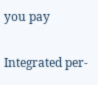you pay

Integrated per-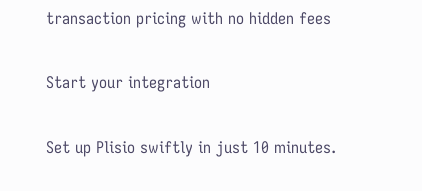transaction pricing with no hidden fees

Start your integration

Set up Plisio swiftly in just 10 minutes.